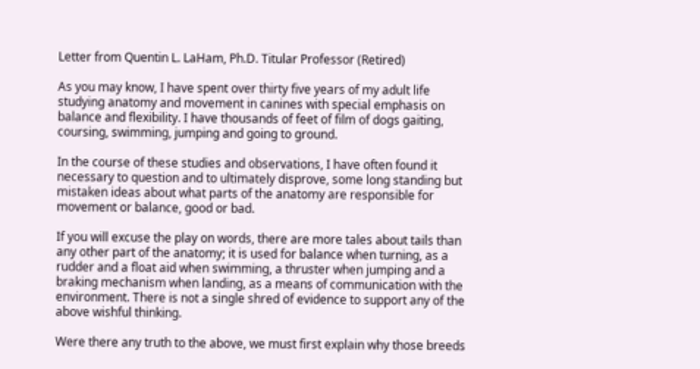Letter from Quentin L. LaHam, Ph.D. Titular Professor (Retired)

As you may know, I have spent over thirty five years of my adult life studying anatomy and movement in canines with special emphasis on balance and flexibility. I have thousands of feet of film of dogs gaiting, coursing, swimming, jumping and going to ground.

In the course of these studies and observations, I have often found it necessary to question and to ultimately disprove, some long standing but mistaken ideas about what parts of the anatomy are responsible for movement or balance, good or bad.

If you will excuse the play on words, there are more tales about tails than any other part of the anatomy; it is used for balance when turning, as a rudder and a float aid when swimming, a thruster when jumping and a braking mechanism when landing, as a means of communication with the environment. There is not a single shred of evidence to support any of the above wishful thinking.

Were there any truth to the above, we must first explain why those breeds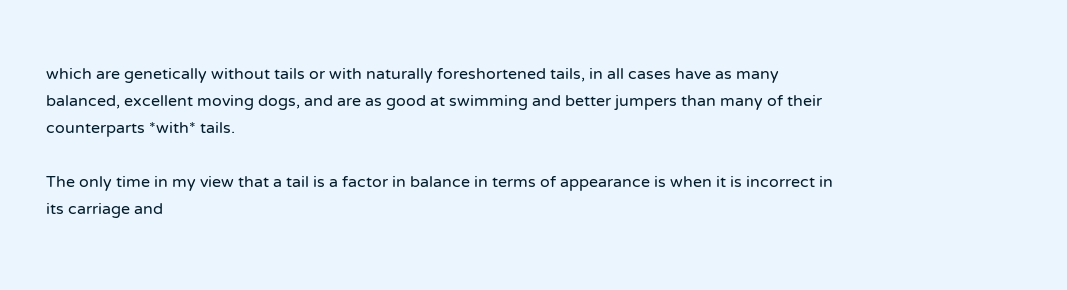which are genetically without tails or with naturally foreshortened tails, in all cases have as many balanced, excellent moving dogs, and are as good at swimming and better jumpers than many of their counterparts *with* tails.

The only time in my view that a tail is a factor in balance in terms of appearance is when it is incorrect in its carriage and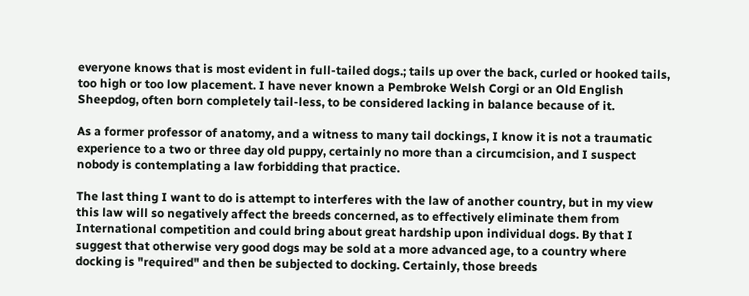everyone knows that is most evident in full-tailed dogs.; tails up over the back, curled or hooked tails, too high or too low placement. I have never known a Pembroke Welsh Corgi or an Old English Sheepdog, often born completely tail-less, to be considered lacking in balance because of it.

As a former professor of anatomy, and a witness to many tail dockings, I know it is not a traumatic experience to a two or three day old puppy, certainly no more than a circumcision, and I suspect nobody is contemplating a law forbidding that practice.

The last thing I want to do is attempt to interferes with the law of another country, but in my view this law will so negatively affect the breeds concerned, as to effectively eliminate them from International competition and could bring about great hardship upon individual dogs. By that I suggest that otherwise very good dogs may be sold at a more advanced age, to a country where docking is "required" and then be subjected to docking. Certainly, those breeds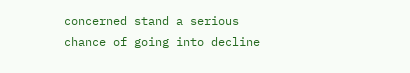concerned stand a serious chance of going into decline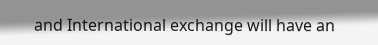and International exchange will have an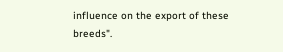influence on the export of these breeds".